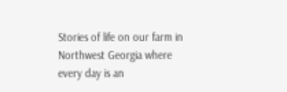Stories of life on our farm in Northwest Georgia where every day is an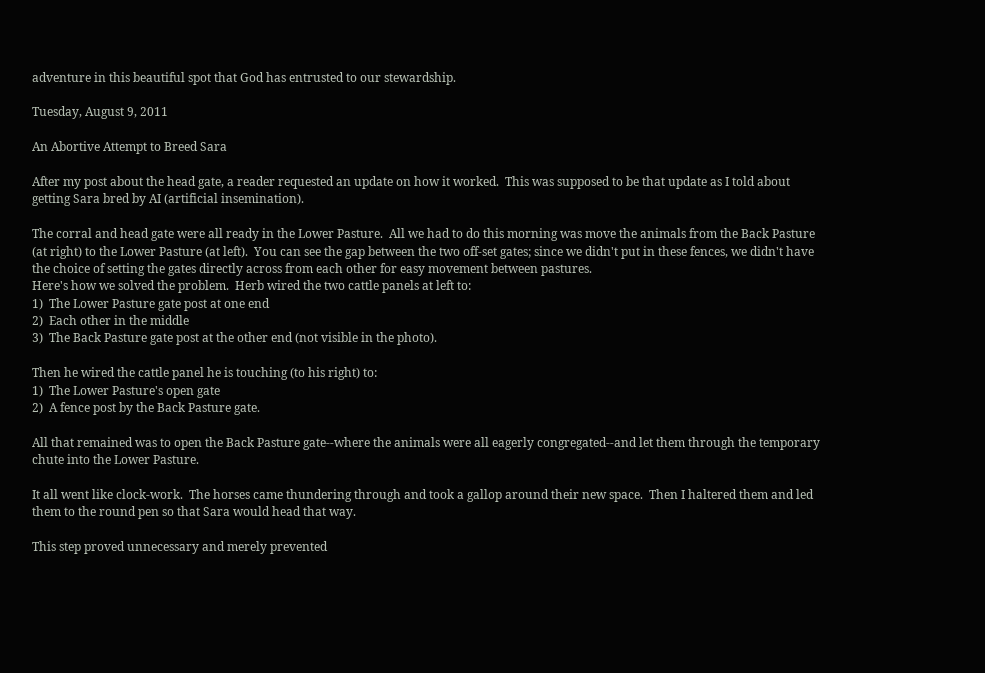adventure in this beautiful spot that God has entrusted to our stewardship.

Tuesday, August 9, 2011

An Abortive Attempt to Breed Sara

After my post about the head gate, a reader requested an update on how it worked.  This was supposed to be that update as I told about getting Sara bred by AI (artificial insemination).

The corral and head gate were all ready in the Lower Pasture.  All we had to do this morning was move the animals from the Back Pasture (at right) to the Lower Pasture (at left).  You can see the gap between the two off-set gates; since we didn't put in these fences, we didn't have the choice of setting the gates directly across from each other for easy movement between pastures.
Here's how we solved the problem.  Herb wired the two cattle panels at left to:
1)  The Lower Pasture gate post at one end
2)  Each other in the middle
3)  The Back Pasture gate post at the other end (not visible in the photo).

Then he wired the cattle panel he is touching (to his right) to:
1)  The Lower Pasture's open gate
2)  A fence post by the Back Pasture gate.

All that remained was to open the Back Pasture gate--where the animals were all eagerly congregated--and let them through the temporary chute into the Lower Pasture.

It all went like clock-work.  The horses came thundering through and took a gallop around their new space.  Then I haltered them and led them to the round pen so that Sara would head that way.

This step proved unnecessary and merely prevented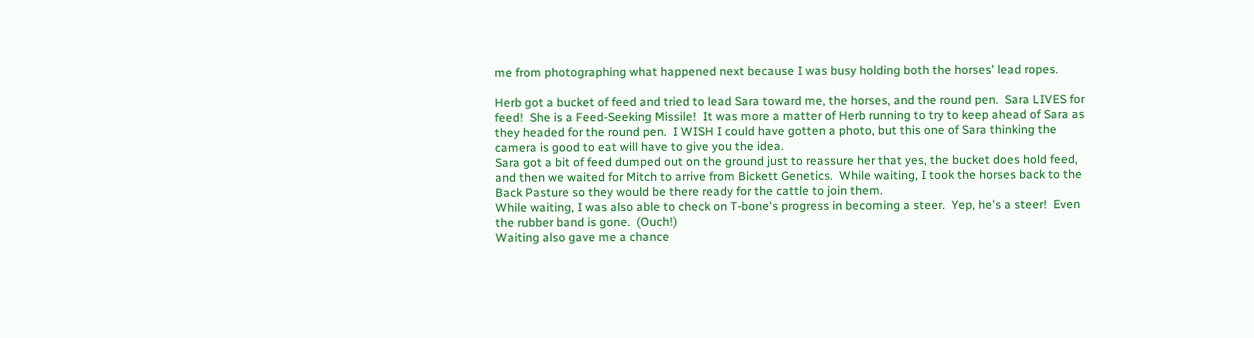me from photographing what happened next because I was busy holding both the horses' lead ropes.

Herb got a bucket of feed and tried to lead Sara toward me, the horses, and the round pen.  Sara LIVES for feed!  She is a Feed-Seeking Missile!  It was more a matter of Herb running to try to keep ahead of Sara as they headed for the round pen.  I WISH I could have gotten a photo, but this one of Sara thinking the camera is good to eat will have to give you the idea.
Sara got a bit of feed dumped out on the ground just to reassure her that yes, the bucket does hold feed, and then we waited for Mitch to arrive from Bickett Genetics.  While waiting, I took the horses back to the Back Pasture so they would be there ready for the cattle to join them.
While waiting, I was also able to check on T-bone's progress in becoming a steer.  Yep, he's a steer!  Even the rubber band is gone.  (Ouch!)
Waiting also gave me a chance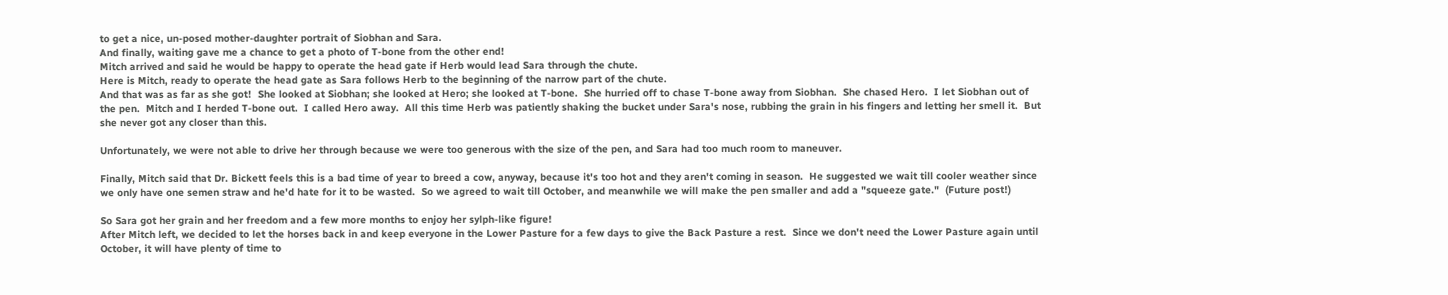to get a nice, un-posed mother-daughter portrait of Siobhan and Sara.
And finally, waiting gave me a chance to get a photo of T-bone from the other end!
Mitch arrived and said he would be happy to operate the head gate if Herb would lead Sara through the chute.
Here is Mitch, ready to operate the head gate as Sara follows Herb to the beginning of the narrow part of the chute.
And that was as far as she got!  She looked at Siobhan; she looked at Hero; she looked at T-bone.  She hurried off to chase T-bone away from Siobhan.  She chased Hero.  I let Siobhan out of the pen.  Mitch and I herded T-bone out.  I called Hero away.  All this time Herb was patiently shaking the bucket under Sara's nose, rubbing the grain in his fingers and letting her smell it.  But she never got any closer than this.

Unfortunately, we were not able to drive her through because we were too generous with the size of the pen, and Sara had too much room to maneuver.

Finally, Mitch said that Dr. Bickett feels this is a bad time of year to breed a cow, anyway, because it's too hot and they aren't coming in season.  He suggested we wait till cooler weather since we only have one semen straw and he'd hate for it to be wasted.  So we agreed to wait till October, and meanwhile we will make the pen smaller and add a "squeeze gate."  (Future post!)

So Sara got her grain and her freedom and a few more months to enjoy her sylph-like figure!
After Mitch left, we decided to let the horses back in and keep everyone in the Lower Pasture for a few days to give the Back Pasture a rest.  Since we don't need the Lower Pasture again until October, it will have plenty of time to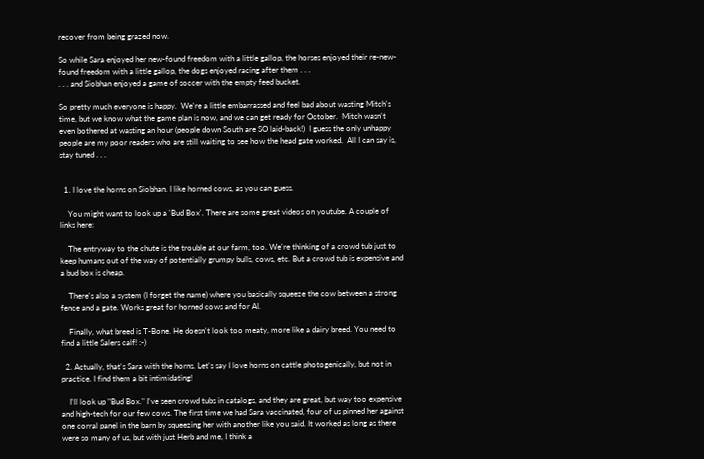recover from being grazed now.

So while Sara enjoyed her new-found freedom with a little gallop, the horses enjoyed their re-new-found freedom with a little gallop, the dogs enjoyed racing after them . . .
. . . and Siobhan enjoyed a game of soccer with the empty feed bucket.

So pretty much everyone is happy.  We're a little embarrassed and feel bad about wasting Mitch's time, but we know what the game plan is now, and we can get ready for October.  Mitch wasn't even bothered at wasting an hour (people down South are SO laid-back!)  I guess the only unhappy people are my poor readers who are still waiting to see how the head gate worked.  All I can say is, stay tuned . . .


  1. I love the horns on Siobhan. I like horned cows, as you can guess.

    You might want to look up a 'Bud Box'. There are some great videos on youtube. A couple of links here:

    The entryway to the chute is the trouble at our farm, too. We're thinking of a crowd tub just to keep humans out of the way of potentially grumpy bulls, cows, etc. But a crowd tub is expensive and a bud box is cheap.

    There's also a system (I forget the name) where you basically squeeze the cow between a strong fence and a gate. Works great for horned cows and for AI.

    Finally, what breed is T-Bone. He doesn't look too meaty, more like a dairy breed. You need to find a little Salers calf! :-)

  2. Actually, that's Sara with the horns. Let's say I love horns on cattle photogenically, but not in practice. I find them a bit intimidating!

    I'll look up "Bud Box." I've seen crowd tubs in catalogs, and they are great, but way too expensive and high-tech for our few cows. The first time we had Sara vaccinated, four of us pinned her against one corral panel in the barn by squeezing her with another like you said. It worked as long as there were so many of us, but with just Herb and me, I think a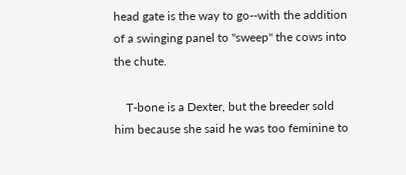head gate is the way to go--with the addition of a swinging panel to "sweep" the cows into the chute.

    T-bone is a Dexter, but the breeder sold him because she said he was too feminine to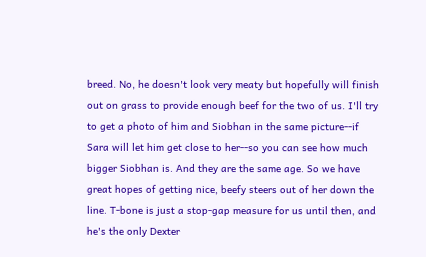breed. No, he doesn't look very meaty but hopefully will finish out on grass to provide enough beef for the two of us. I'll try to get a photo of him and Siobhan in the same picture--if Sara will let him get close to her--so you can see how much bigger Siobhan is. And they are the same age. So we have great hopes of getting nice, beefy steers out of her down the line. T-bone is just a stop-gap measure for us until then, and he's the only Dexter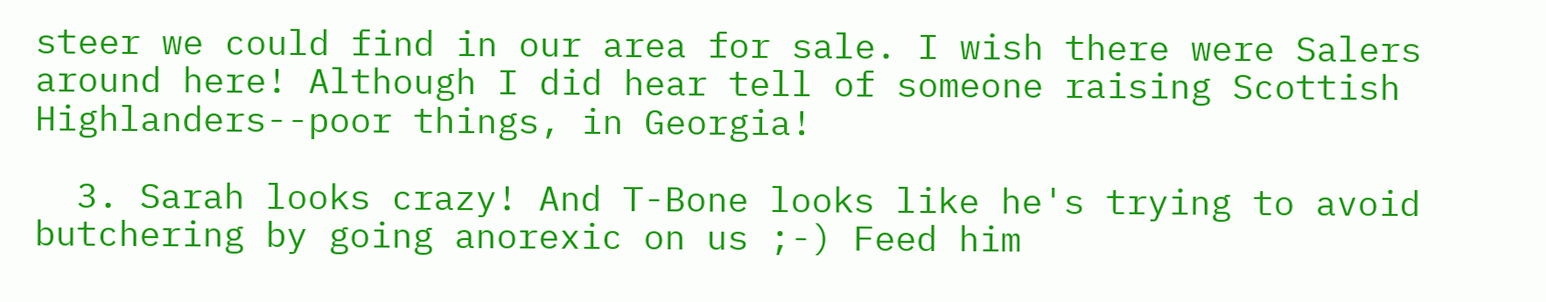steer we could find in our area for sale. I wish there were Salers around here! Although I did hear tell of someone raising Scottish Highlanders--poor things, in Georgia!

  3. Sarah looks crazy! And T-Bone looks like he's trying to avoid butchering by going anorexic on us ;-) Feed him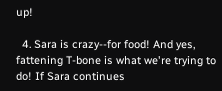up!

  4. Sara is crazy--for food! And yes, fattening T-bone is what we're trying to do! If Sara continues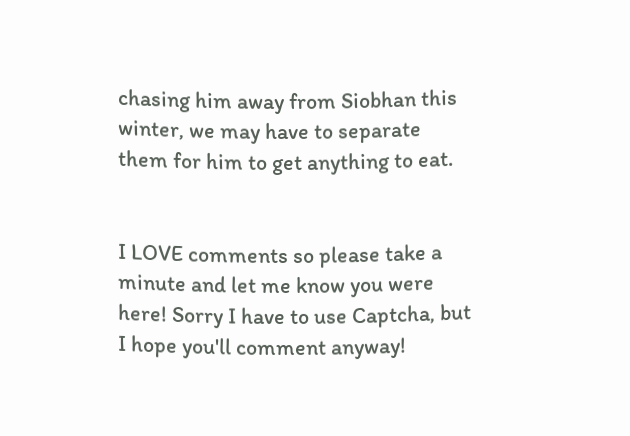chasing him away from Siobhan this winter, we may have to separate them for him to get anything to eat.


I LOVE comments so please take a minute and let me know you were here! Sorry I have to use Captcha, but I hope you'll comment anyway!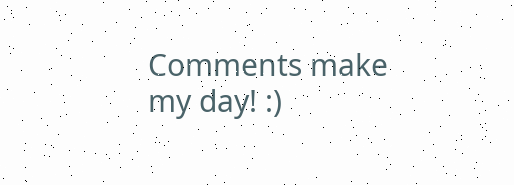Comments make my day! :)